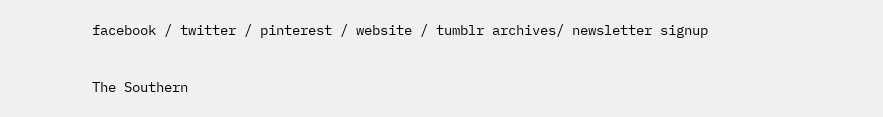facebook / twitter / pinterest / website / tumblr archives/ newsletter signup

The Southern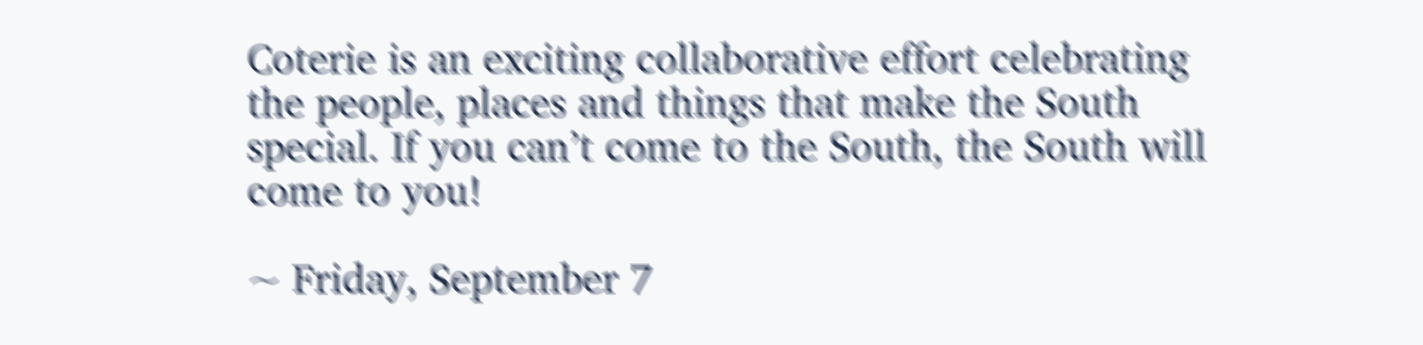Coterie is an exciting collaborative effort celebrating the people, places and things that make the South special. If you can’t come to the South, the South will come to you!

~ Friday, September 7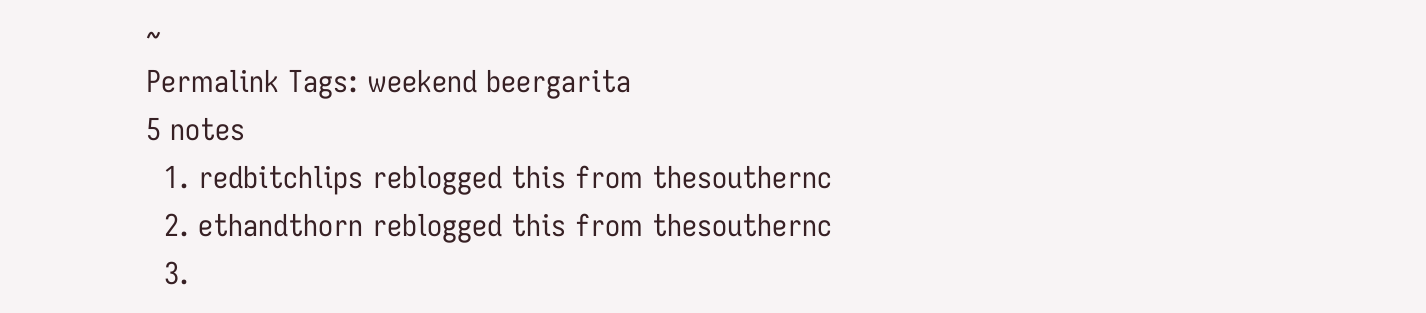~
Permalink Tags: weekend beergarita
5 notes
  1. redbitchlips reblogged this from thesouthernc
  2. ethandthorn reblogged this from thesouthernc
  3.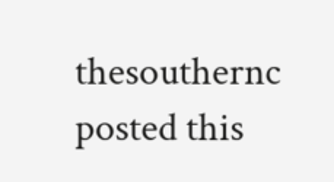thesouthernc posted this